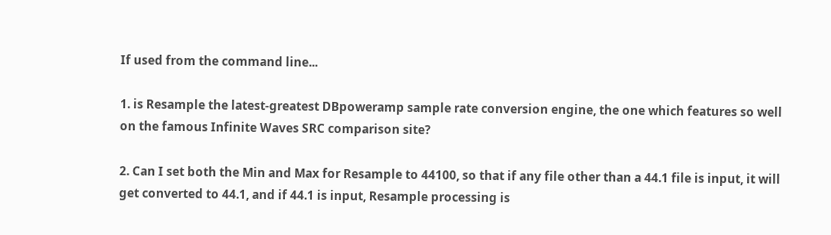If used from the command line...

1. is Resample the latest-greatest DBpoweramp sample rate conversion engine, the one which features so well on the famous Infinite Waves SRC comparison site?

2. Can I set both the Min and Max for Resample to 44100, so that if any file other than a 44.1 file is input, it will get converted to 44.1, and if 44.1 is input, Resample processing is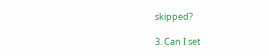skipped?

3. Can I set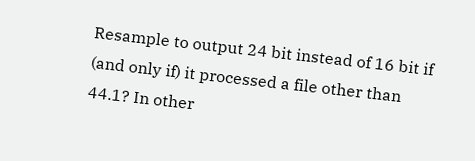Resample to output 24 bit instead of 16 bit if (and only if) it processed a file other than 44.1? In other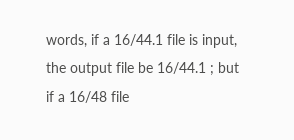words, if a 16/44.1 file is input, the output file be 16/44.1 ; but if a 16/48 file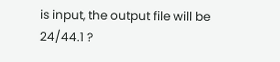is input, the output file will be 24/44.1 ?